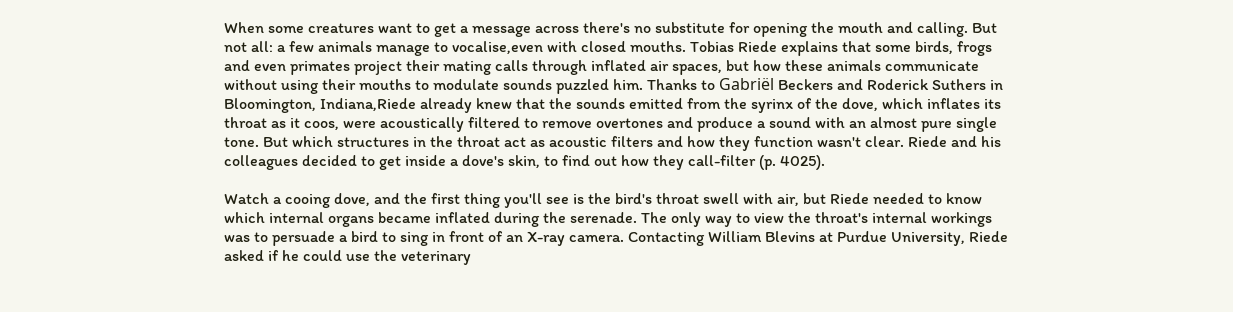When some creatures want to get a message across there's no substitute for opening the mouth and calling. But not all: a few animals manage to vocalise,even with closed mouths. Tobias Riede explains that some birds, frogs and even primates project their mating calls through inflated air spaces, but how these animals communicate without using their mouths to modulate sounds puzzled him. Thanks to Gabriël Beckers and Roderick Suthers in Bloomington, Indiana,Riede already knew that the sounds emitted from the syrinx of the dove, which inflates its throat as it coos, were acoustically filtered to remove overtones and produce a sound with an almost pure single tone. But which structures in the throat act as acoustic filters and how they function wasn't clear. Riede and his colleagues decided to get inside a dove's skin, to find out how they call-filter (p. 4025).

Watch a cooing dove, and the first thing you'll see is the bird's throat swell with air, but Riede needed to know which internal organs became inflated during the serenade. The only way to view the throat's internal workings was to persuade a bird to sing in front of an X-ray camera. Contacting William Blevins at Purdue University, Riede asked if he could use the veterinary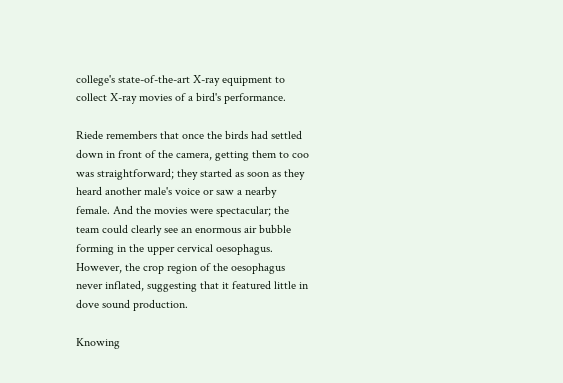college's state-of-the-art X-ray equipment to collect X-ray movies of a bird's performance.

Riede remembers that once the birds had settled down in front of the camera, getting them to coo was straightforward; they started as soon as they heard another male's voice or saw a nearby female. And the movies were spectacular; the team could clearly see an enormous air bubble forming in the upper cervical oesophagus. However, the crop region of the oesophagus never inflated, suggesting that it featured little in dove sound production.

Knowing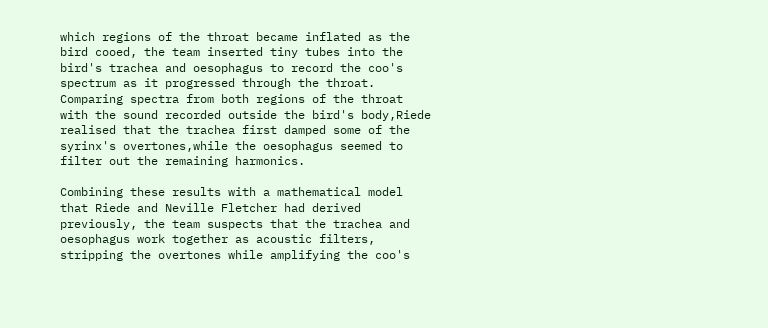which regions of the throat became inflated as the bird cooed, the team inserted tiny tubes into the bird's trachea and oesophagus to record the coo's spectrum as it progressed through the throat. Comparing spectra from both regions of the throat with the sound recorded outside the bird's body,Riede realised that the trachea first damped some of the syrinx's overtones,while the oesophagus seemed to filter out the remaining harmonics.

Combining these results with a mathematical model that Riede and Neville Fletcher had derived previously, the team suspects that the trachea and oesophagus work together as acoustic filters, stripping the overtones while amplifying the coo's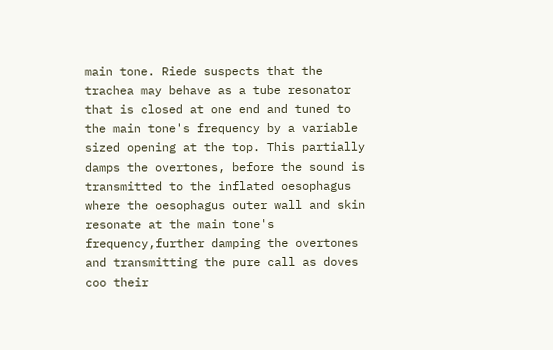main tone. Riede suspects that the trachea may behave as a tube resonator that is closed at one end and tuned to the main tone's frequency by a variable sized opening at the top. This partially damps the overtones, before the sound is transmitted to the inflated oesophagus where the oesophagus outer wall and skin resonate at the main tone's frequency,further damping the overtones and transmitting the pure call as doves coo their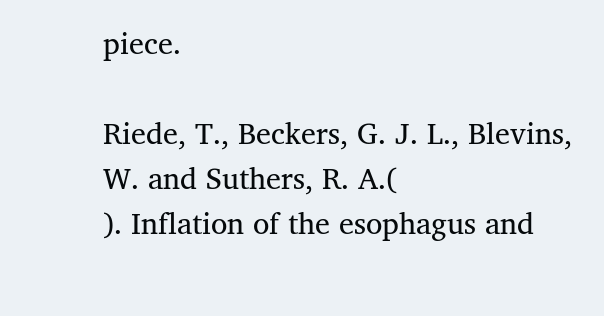piece.

Riede, T., Beckers, G. J. L., Blevins, W. and Suthers, R. A.(
). Inflation of the esophagus and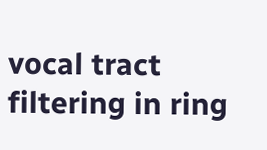vocal tract filtering in ring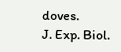doves.
J. Exp. Biol.